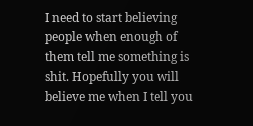I need to start believing people when enough of them tell me something is shit. Hopefully you will believe me when I tell you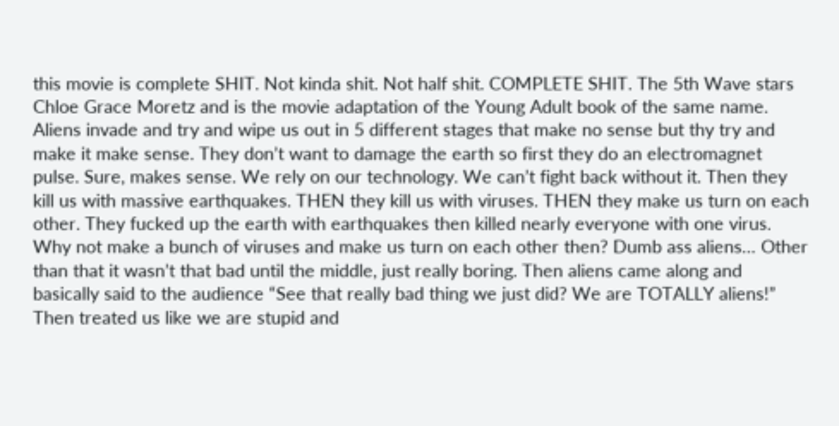this movie is complete SHIT. Not kinda shit. Not half shit. COMPLETE SHIT. The 5th Wave stars Chloe Grace Moretz and is the movie adaptation of the Young Adult book of the same name. Aliens invade and try and wipe us out in 5 different stages that make no sense but thy try and make it make sense. They don’t want to damage the earth so first they do an electromagnet pulse. Sure, makes sense. We rely on our technology. We can’t fight back without it. Then they kill us with massive earthquakes. THEN they kill us with viruses. THEN they make us turn on each other. They fucked up the earth with earthquakes then killed nearly everyone with one virus. Why not make a bunch of viruses and make us turn on each other then? Dumb ass aliens… Other than that it wasn’t that bad until the middle, just really boring. Then aliens came along and basically said to the audience “See that really bad thing we just did? We are TOTALLY aliens!” Then treated us like we are stupid and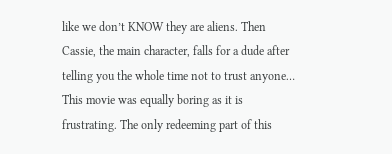like we don’t KNOW they are aliens. Then Cassie, the main character, falls for a dude after telling you the whole time not to trust anyone… This movie was equally boring as it is frustrating. The only redeeming part of this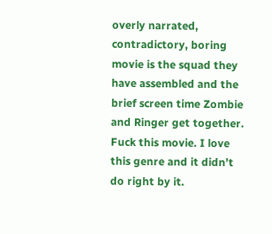overly narrated, contradictory, boring movie is the squad they have assembled and the brief screen time Zombie and Ringer get together. Fuck this movie. I love this genre and it didn’t do right by it.